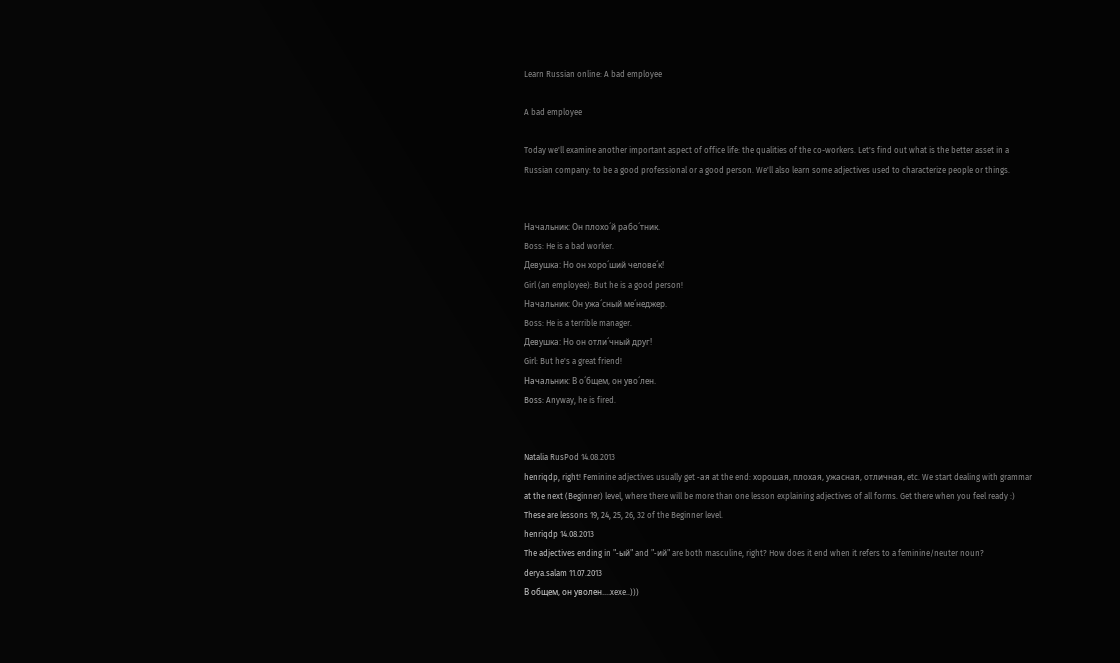Learn Russian online: A bad employee

A bad employee

Today we'll examine another important aspect of office life: the qualities of the co-workers. Let's find out what is the better asset in a Russian company: to be a good professional or a good person. We'll also learn some adjectives used to characterize people or things.


Начальник: Он плохо´й рабо´тник.
Boss: He is a bad worker.
Девушка: Но он хоро´ший челове´к!
Girl (an employee): But he is a good person!
Начальник: Он ужа´сный ме´неджер.
Boss: He is a terrible manager.
Девушка: Но он отли´чный друг!
Girl: But he's a great friend!
Начальник: В о´бщем, он уво´лен.
Boss: Anyway, he is fired.


Natalia RusPod 14.08.2013
henriqdp, right! Feminine adjectives usually get -ая at the end: хорошая, плохая, ужасная, отличная, etc. We start dealing with grammar at the next (Beginner) level, where there will be more than one lesson explaining adjectives of all forms. Get there when you feel ready :) These are lessons 19, 24, 25, 26, 32 of the Beginner level.
henriqdp 14.08.2013
The adjectives ending in "-ый" and "-ий" are both masculine, right? How does it end when it refers to a feminine/neuter noun?
derya.salam 11.07.2013
В общем, он уволен....xexe..)))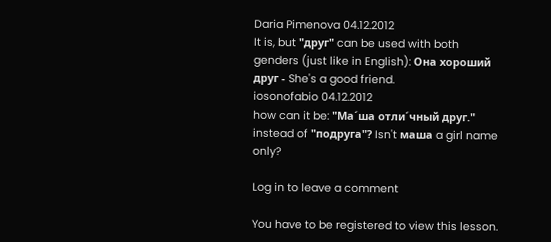Daria Pimenova 04.12.2012
It is, but "друг" can be used with both genders (just like in English): Она хороший друг - She's a good friend.
iosonofabio 04.12.2012
how can it be: "Ма´ша отли´чный друг." instead of "подруга"? Isn't маша a girl name only?

Log in to leave a comment

You have to be registered to view this lesson.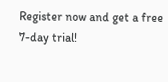Register now and get a free 7-day trial!